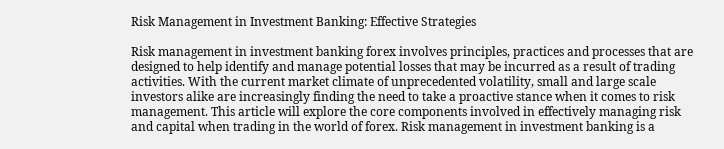Risk Management in Investment Banking: Effective Strategies

Risk management in investment banking forex involves principles, practices and processes that are designed to help identify and manage potential losses that may be incurred as a result of trading activities. With the current market climate of unprecedented volatility, small and large scale investors alike are increasingly finding the need to take a proactive stance when it comes to risk management. This article will explore the core components involved in effectively managing risk and capital when trading in the world of forex. Risk management in investment banking is a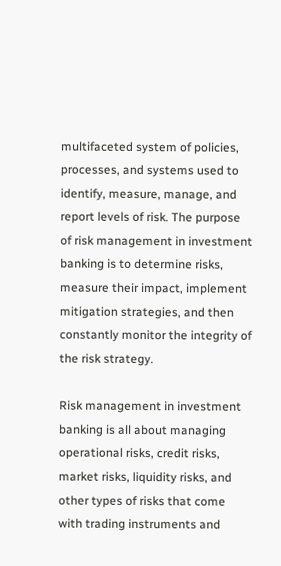multifaceted system of policies, processes, and systems used to identify, measure, manage, and report levels of risk. The purpose of risk management in investment banking is to determine risks, measure their impact, implement mitigation strategies, and then constantly monitor the integrity of the risk strategy.

Risk management in investment banking is all about managing operational risks, credit risks, market risks, liquidity risks, and other types of risks that come with trading instruments and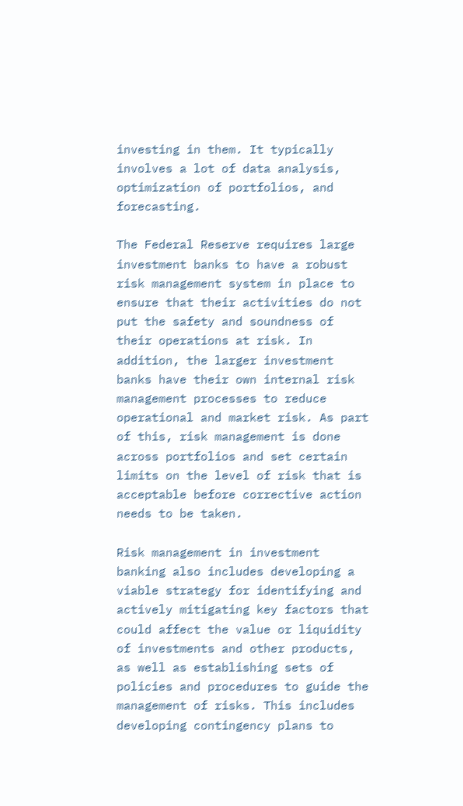investing in them. It typically involves a lot of data analysis, optimization of portfolios, and forecasting.

The Federal Reserve requires large investment banks to have a robust risk management system in place to ensure that their activities do not put the safety and soundness of their operations at risk. In addition, the larger investment banks have their own internal risk management processes to reduce operational and market risk. As part of this, risk management is done across portfolios and set certain limits on the level of risk that is acceptable before corrective action needs to be taken.

Risk management in investment banking also includes developing a viable strategy for identifying and actively mitigating key factors that could affect the value or liquidity of investments and other products, as well as establishing sets of policies and procedures to guide the management of risks. This includes developing contingency plans to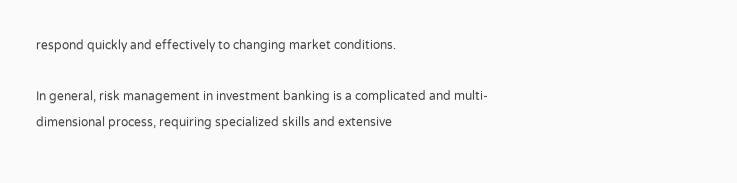respond quickly and effectively to changing market conditions.

In general, risk management in investment banking is a complicated and multi-dimensional process, requiring specialized skills and extensive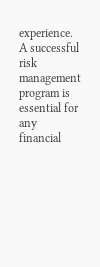experience. A successful risk management program is essential for any financial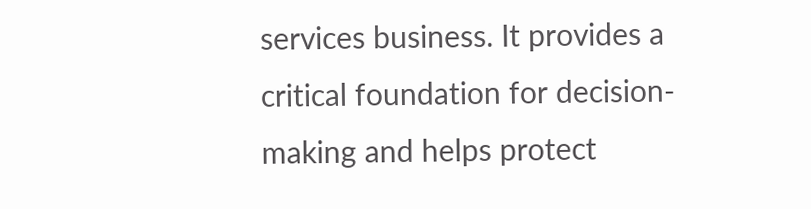services business. It provides a critical foundation for decision-making and helps protect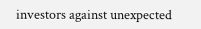investors against unexpected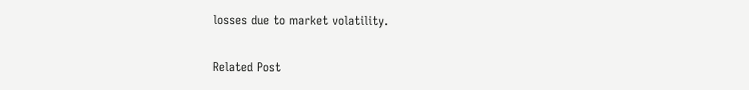losses due to market volatility.

Related Post